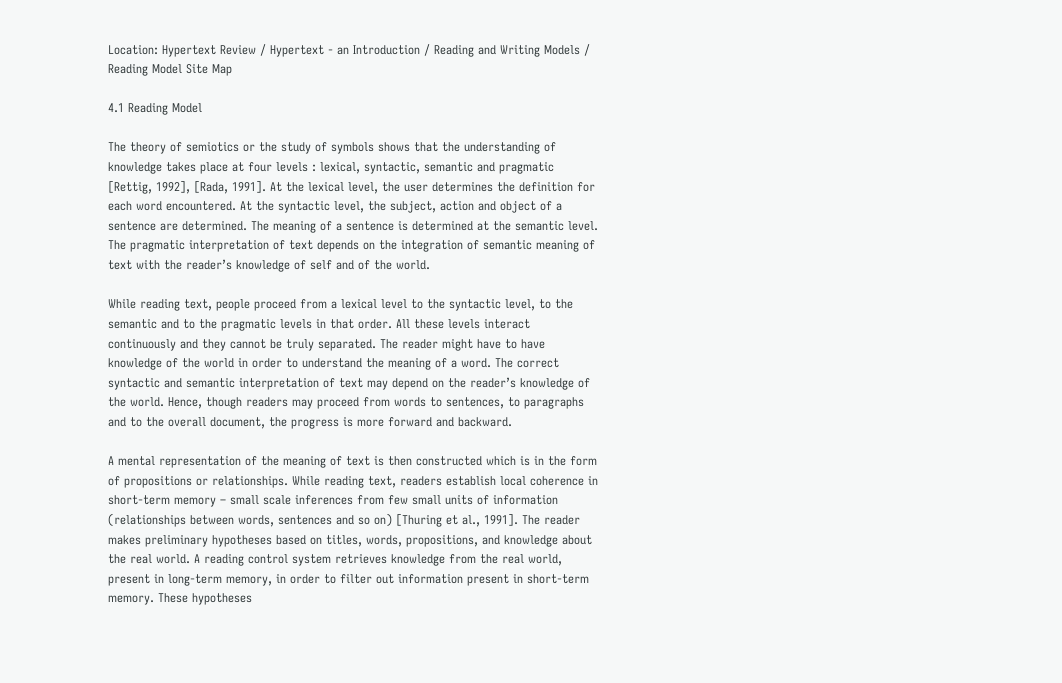Location: Hypertext Review / Hypertext - an Introduction / Reading and Writing Models / Reading Model Site Map

4.1 Reading Model

The theory of semiotics or the study of symbols shows that the understanding of knowledge takes place at four levels : lexical, syntactic, semantic and pragmatic [Rettig, 1992], [Rada, 1991]. At the lexical level, the user determines the definition for each word encountered. At the syntactic level, the subject, action and object of a sentence are determined. The meaning of a sentence is determined at the semantic level. The pragmatic interpretation of text depends on the integration of semantic meaning of text with the reader’s knowledge of self and of the world.

While reading text, people proceed from a lexical level to the syntactic level, to the semantic and to the pragmatic levels in that order. All these levels interact continuously and they cannot be truly separated. The reader might have to have knowledge of the world in order to understand the meaning of a word. The correct syntactic and semantic interpretation of text may depend on the reader’s knowledge of the world. Hence, though readers may proceed from words to sentences, to paragraphs and to the overall document, the progress is more forward and backward.

A mental representation of the meaning of text is then constructed which is in the form of propositions or relationships. While reading text, readers establish local coherence in short-term memory – small scale inferences from few small units of information (relationships between words, sentences and so on) [Thuring et al., 1991]. The reader makes preliminary hypotheses based on titles, words, propositions, and knowledge about the real world. A reading control system retrieves knowledge from the real world, present in long-term memory, in order to filter out information present in short-term memory. These hypotheses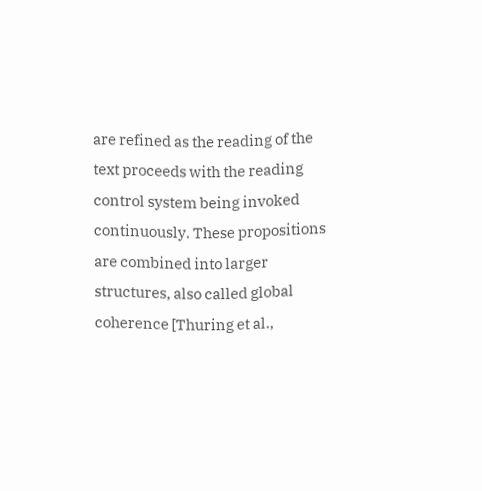are refined as the reading of the text proceeds with the reading control system being invoked continuously. These propositions are combined into larger structures, also called global coherence [Thuring et al.,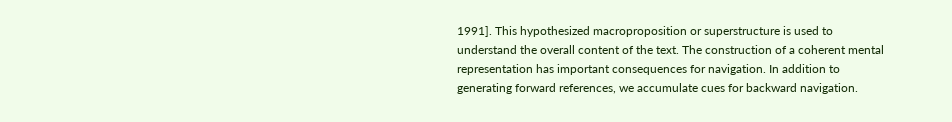1991]. This hypothesized macroproposition or superstructure is used to understand the overall content of the text. The construction of a coherent mental representation has important consequences for navigation. In addition to generating forward references, we accumulate cues for backward navigation.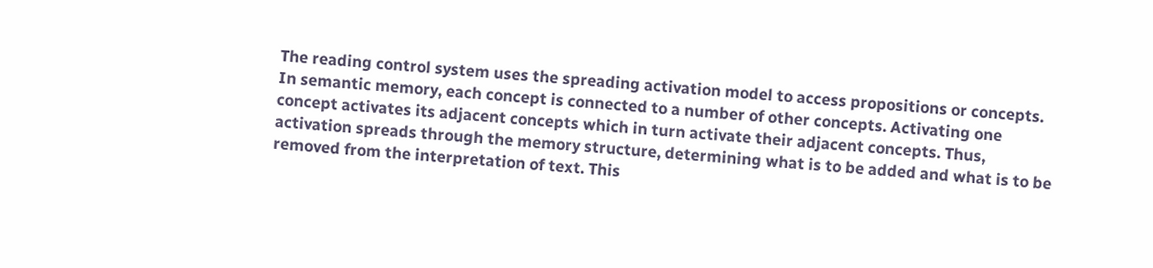The reading control system uses the spreading activation model to access propositions or concepts. In semantic memory, each concept is connected to a number of other concepts. Activating one concept activates its adjacent concepts which in turn activate their adjacent concepts. Thus, activation spreads through the memory structure, determining what is to be added and what is to be removed from the interpretation of text. This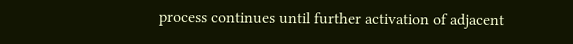process continues until further activation of adjacent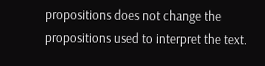propositions does not change the propositions used to interpret the text.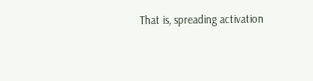That is, spreading activation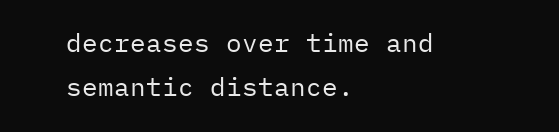decreases over time and semantic distance.